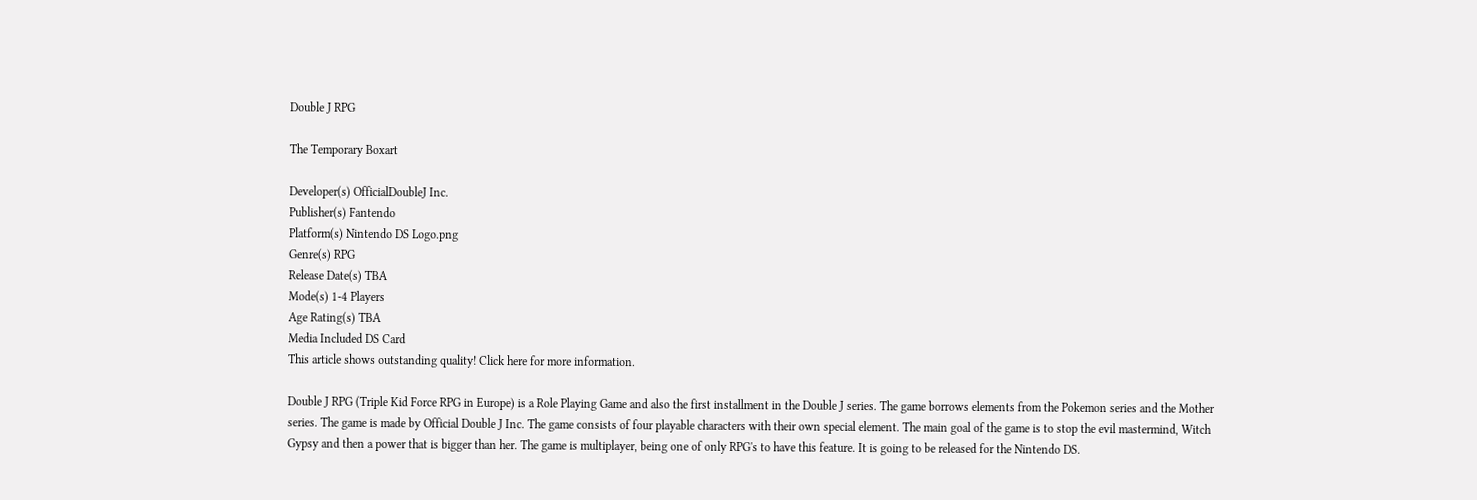Double J RPG

The Temporary Boxart

Developer(s) OfficialDoubleJ Inc.
Publisher(s) Fantendo
Platform(s) Nintendo DS Logo.png
Genre(s) RPG
Release Date(s) TBA
Mode(s) 1-4 Players
Age Rating(s) TBA
Media Included DS Card
This article shows outstanding quality! Click here for more information.

Double J RPG (Triple Kid Force RPG in Europe) is a Role Playing Game and also the first installment in the Double J series. The game borrows elements from the Pokemon series and the Mother series. The game is made by Official Double J Inc. The game consists of four playable characters with their own special element. The main goal of the game is to stop the evil mastermind, Witch Gypsy and then a power that is bigger than her. The game is multiplayer, being one of only RPG's to have this feature. It is going to be released for the Nintendo DS.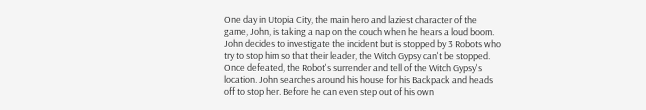One day in Utopia City, the main hero and laziest character of the game, John, is taking a nap on the couch when he hears a loud boom. John decides to investigate the incident but is stopped by 3 Robots who try to stop him so that their leader, the Witch Gypsy can't be stopped. Once defeated, the Robot's surrender and tell of the Witch Gypsy's location. John searches around his house for his Backpack and heads off to stop her. Before he can even step out of his own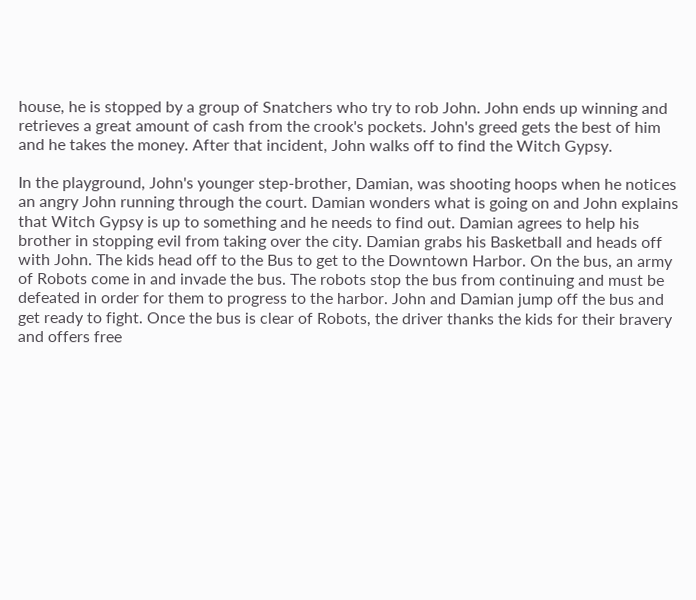house, he is stopped by a group of Snatchers who try to rob John. John ends up winning and retrieves a great amount of cash from the crook's pockets. John's greed gets the best of him and he takes the money. After that incident, John walks off to find the Witch Gypsy.

In the playground, John's younger step-brother, Damian, was shooting hoops when he notices an angry John running through the court. Damian wonders what is going on and John explains that Witch Gypsy is up to something and he needs to find out. Damian agrees to help his brother in stopping evil from taking over the city. Damian grabs his Basketball and heads off with John. The kids head off to the Bus to get to the Downtown Harbor. On the bus, an army of Robots come in and invade the bus. The robots stop the bus from continuing and must be defeated in order for them to progress to the harbor. John and Damian jump off the bus and get ready to fight. Once the bus is clear of Robots, the driver thanks the kids for their bravery and offers free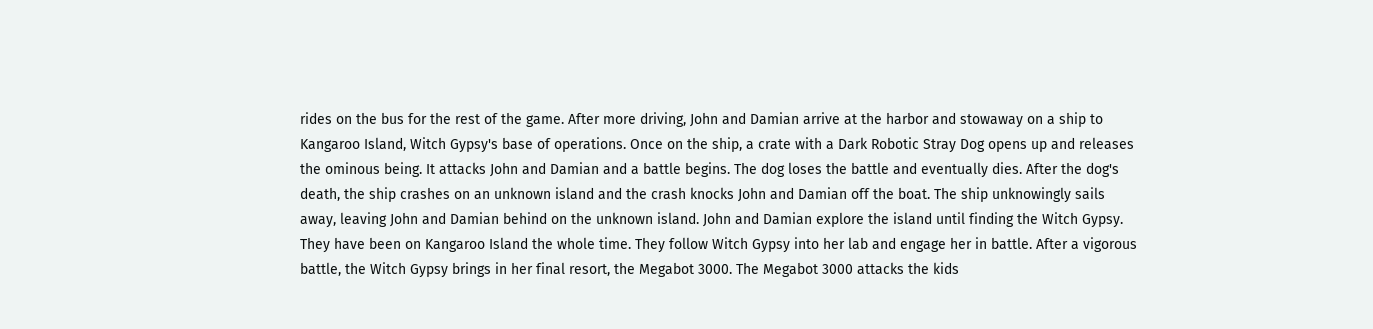rides on the bus for the rest of the game. After more driving, John and Damian arrive at the harbor and stowaway on a ship to Kangaroo Island, Witch Gypsy's base of operations. Once on the ship, a crate with a Dark Robotic Stray Dog opens up and releases the ominous being. It attacks John and Damian and a battle begins. The dog loses the battle and eventually dies. After the dog's death, the ship crashes on an unknown island and the crash knocks John and Damian off the boat. The ship unknowingly sails away, leaving John and Damian behind on the unknown island. John and Damian explore the island until finding the Witch Gypsy. They have been on Kangaroo Island the whole time. They follow Witch Gypsy into her lab and engage her in battle. After a vigorous battle, the Witch Gypsy brings in her final resort, the Megabot 3000. The Megabot 3000 attacks the kids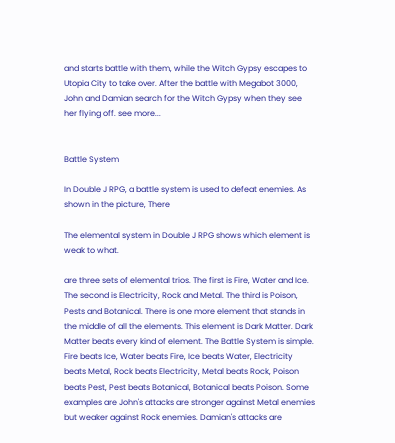and starts battle with them, while the Witch Gypsy escapes to Utopia City to take over. After the battle with Megabot 3000, John and Damian search for the Witch Gypsy when they see her flying off. see more...


Battle System

In Double J RPG, a battle system is used to defeat enemies. As shown in the picture, There

The elemental system in Double J RPG shows which element is weak to what.

are three sets of elemental trios. The first is Fire, Water and Ice. The second is Electricity, Rock and Metal. The third is Poison, Pests and Botanical. There is one more element that stands in the middle of all the elements. This element is Dark Matter. Dark Matter beats every kind of element. The Battle System is simple. Fire beats Ice, Water beats Fire, Ice beats Water, Electricity beats Metal, Rock beats Electricity, Metal beats Rock, Poison beats Pest, Pest beats Botanical, Botanical beats Poison. Some examples are John's attacks are stronger against Metal enemies but weaker against Rock enemies. Damian's attacks are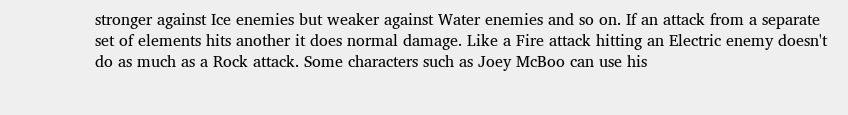stronger against Ice enemies but weaker against Water enemies and so on. If an attack from a separate set of elements hits another it does normal damage. Like a Fire attack hitting an Electric enemy doesn't do as much as a Rock attack. Some characters such as Joey McBoo can use his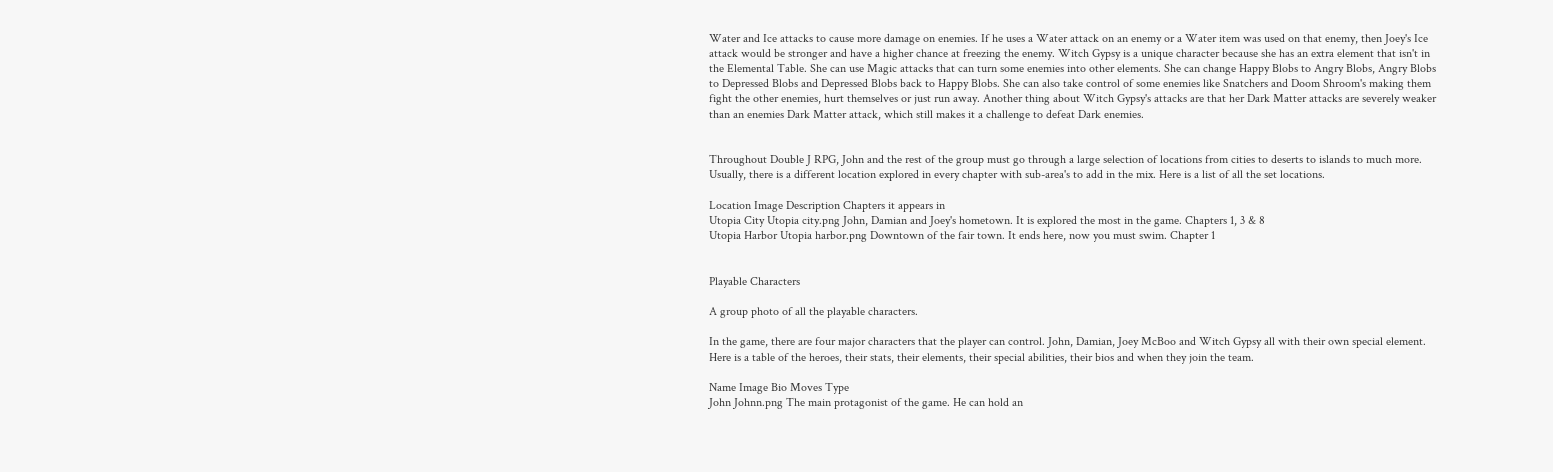Water and Ice attacks to cause more damage on enemies. If he uses a Water attack on an enemy or a Water item was used on that enemy, then Joey's Ice attack would be stronger and have a higher chance at freezing the enemy. Witch Gypsy is a unique character because she has an extra element that isn't in the Elemental Table. She can use Magic attacks that can turn some enemies into other elements. She can change Happy Blobs to Angry Blobs, Angry Blobs to Depressed Blobs and Depressed Blobs back to Happy Blobs. She can also take control of some enemies like Snatchers and Doom Shroom's making them fight the other enemies, hurt themselves or just run away. Another thing about Witch Gypsy's attacks are that her Dark Matter attacks are severely weaker than an enemies Dark Matter attack, which still makes it a challenge to defeat Dark enemies.


Throughout Double J RPG, John and the rest of the group must go through a large selection of locations from cities to deserts to islands to much more. Usually, there is a different location explored in every chapter with sub-area's to add in the mix. Here is a list of all the set locations.

Location Image Description Chapters it appears in
Utopia City Utopia city.png John, Damian and Joey's hometown. It is explored the most in the game. Chapters 1, 3 & 8
Utopia Harbor Utopia harbor.png Downtown of the fair town. It ends here, now you must swim. Chapter 1


Playable Characters

A group photo of all the playable characters.

In the game, there are four major characters that the player can control. John, Damian, Joey McBoo and Witch Gypsy all with their own special element. Here is a table of the heroes, their stats, their elements, their special abilities, their bios and when they join the team.

Name Image Bio Moves Type
John Johnn.png The main protagonist of the game. He can hold an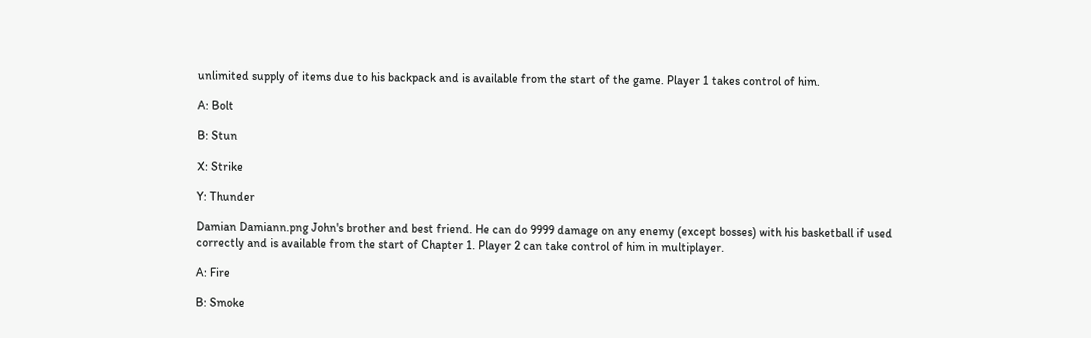unlimited supply of items due to his backpack and is available from the start of the game. Player 1 takes control of him.

A: Bolt

B: Stun

X: Strike

Y: Thunder

Damian Damiann.png John's brother and best friend. He can do 9999 damage on any enemy (except bosses) with his basketball if used correctly and is available from the start of Chapter 1. Player 2 can take control of him in multiplayer.

A: Fire

B: Smoke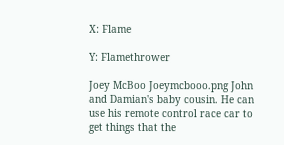X: Flame

Y: Flamethrower

Joey McBoo Joeymcbooo.png John and Damian's baby cousin. He can use his remote control race car to get things that the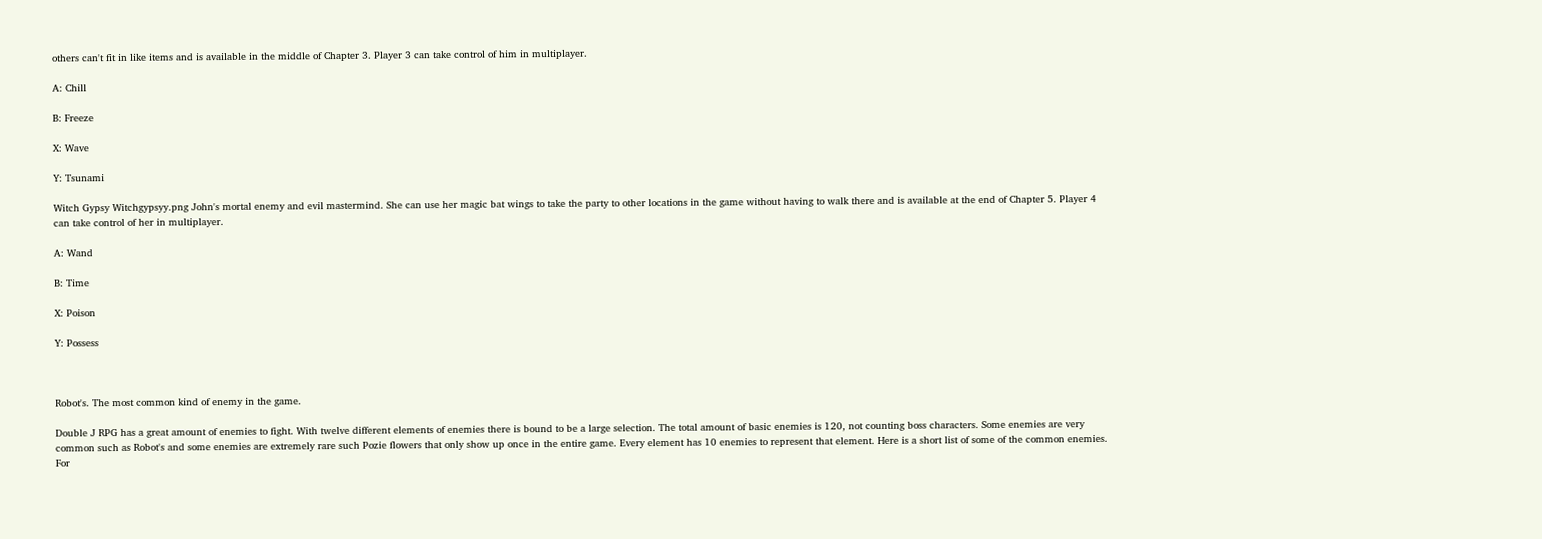others can't fit in like items and is available in the middle of Chapter 3. Player 3 can take control of him in multiplayer.

A: Chill

B: Freeze

X: Wave

Y: Tsunami

Witch Gypsy Witchgypsyy.png John's mortal enemy and evil mastermind. She can use her magic bat wings to take the party to other locations in the game without having to walk there and is available at the end of Chapter 5. Player 4 can take control of her in multiplayer.

A: Wand

B: Time

X: Poison

Y: Possess



Robot's. The most common kind of enemy in the game.

Double J RPG has a great amount of enemies to fight. With twelve different elements of enemies there is bound to be a large selection. The total amount of basic enemies is 120, not counting boss characters. Some enemies are very common such as Robot's and some enemies are extremely rare such Pozie flowers that only show up once in the entire game. Every element has 10 enemies to represent that element. Here is a short list of some of the common enemies. For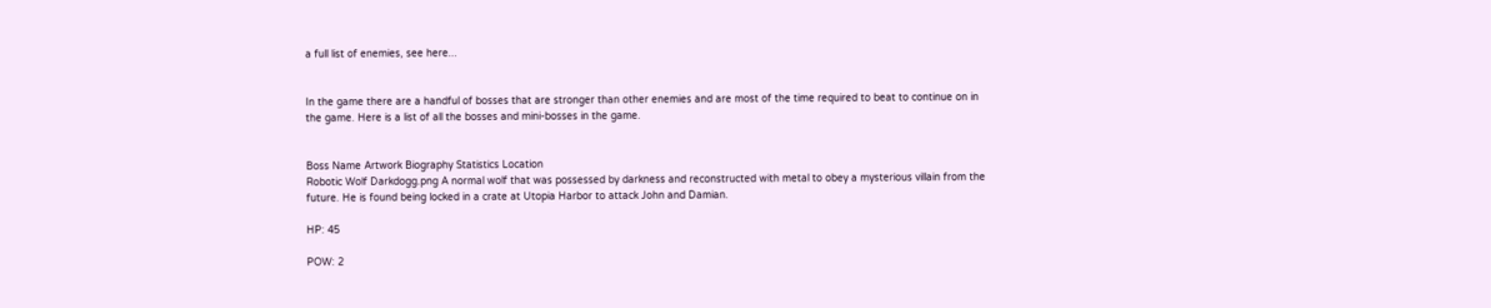a full list of enemies, see here...


In the game there are a handful of bosses that are stronger than other enemies and are most of the time required to beat to continue on in the game. Here is a list of all the bosses and mini-bosses in the game.


Boss Name Artwork Biography Statistics Location
Robotic Wolf Darkdogg.png A normal wolf that was possessed by darkness and reconstructed with metal to obey a mysterious villain from the future. He is found being locked in a crate at Utopia Harbor to attack John and Damian.

HP: 45

POW: 2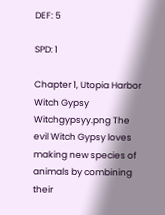DEF: 5

SPD: 1

Chapter 1, Utopia Harbor
Witch Gypsy Witchgypsyy.png The evil Witch Gypsy loves making new species of animals by combining their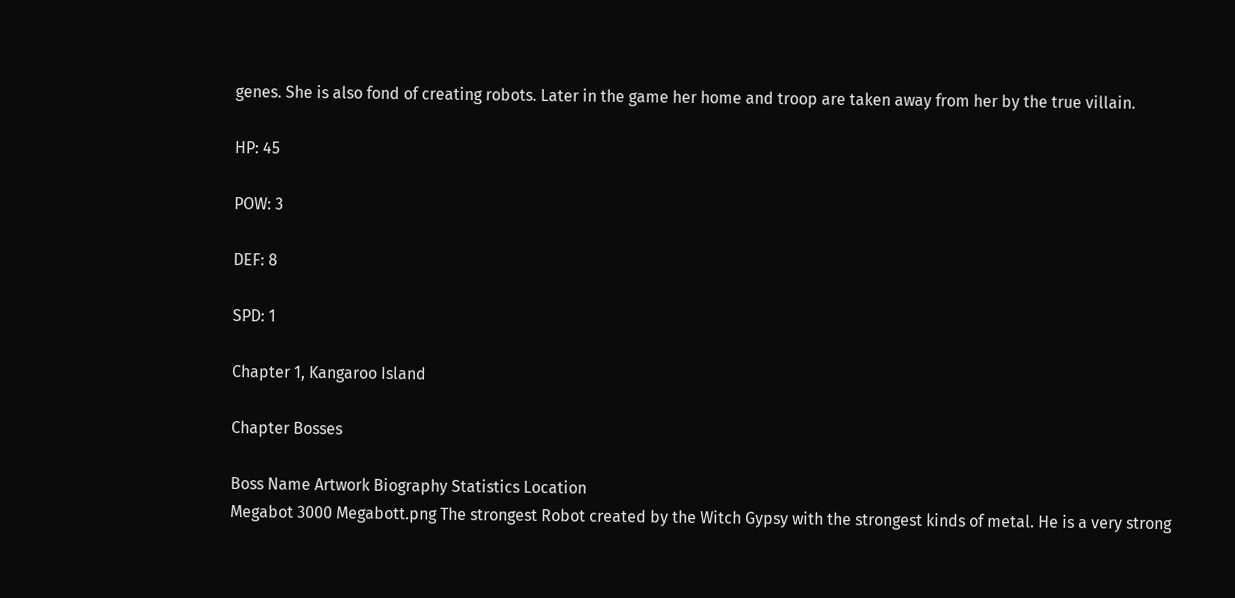genes. She is also fond of creating robots. Later in the game her home and troop are taken away from her by the true villain.

HP: 45

POW: 3

DEF: 8

SPD: 1

Chapter 1, Kangaroo Island

Chapter Bosses

Boss Name Artwork Biography Statistics Location
Megabot 3000 Megabott.png The strongest Robot created by the Witch Gypsy with the strongest kinds of metal. He is a very strong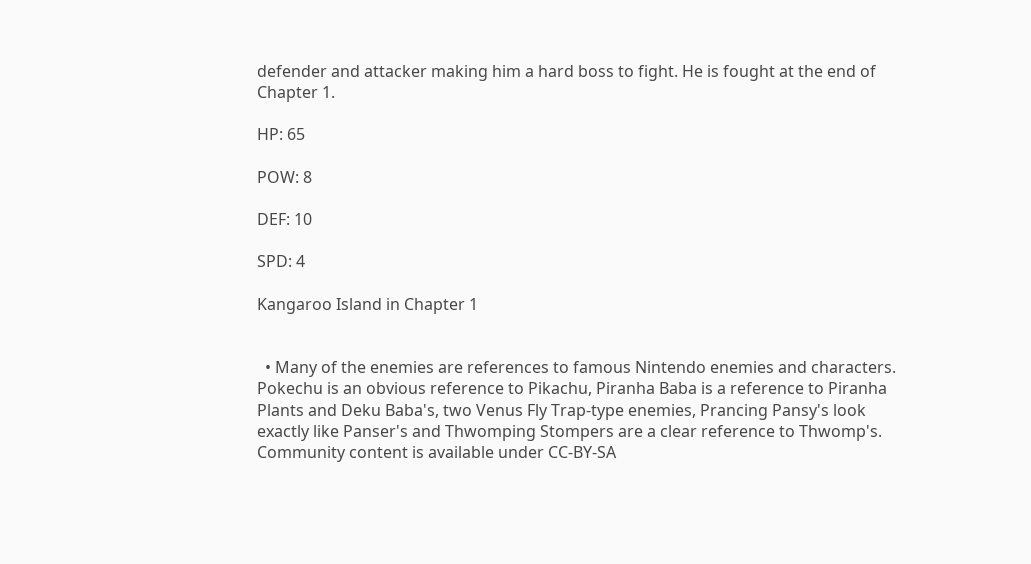defender and attacker making him a hard boss to fight. He is fought at the end of Chapter 1.

HP: 65

POW: 8

DEF: 10

SPD: 4

Kangaroo Island in Chapter 1


  • Many of the enemies are references to famous Nintendo enemies and characters. Pokechu is an obvious reference to Pikachu, Piranha Baba is a reference to Piranha Plants and Deku Baba's, two Venus Fly Trap-type enemies, Prancing Pansy's look exactly like Panser's and Thwomping Stompers are a clear reference to Thwomp's.
Community content is available under CC-BY-SA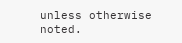unless otherwise noted.